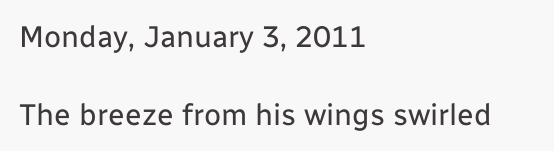Monday, January 3, 2011

The breeze from his wings swirled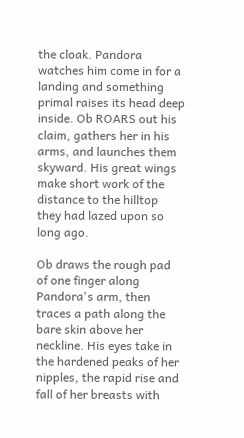the cloak. Pandora watches him come in for a landing and something primal raises its head deep inside. Ob ROARS out his claim, gathers her in his arms, and launches them skyward. His great wings make short work of the distance to the hilltop they had lazed upon so long ago.

Ob draws the rough pad of one finger along Pandora's arm, then traces a path along the bare skin above her neckline. His eyes take in the hardened peaks of her nipples, the rapid rise and fall of her breasts with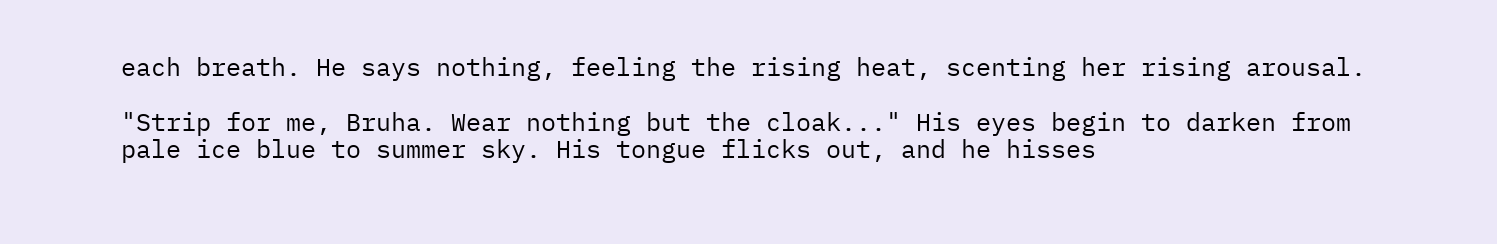each breath. He says nothing, feeling the rising heat, scenting her rising arousal.

"Strip for me, Bruha. Wear nothing but the cloak..." His eyes begin to darken from pale ice blue to summer sky. His tongue flicks out, and he hisses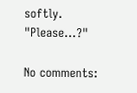softly. "Please...?"

No comments: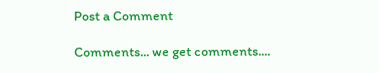Post a Comment

Comments... we get comments....